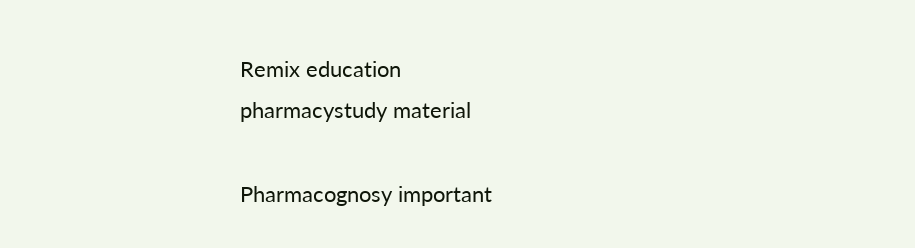Remix education
pharmacystudy material

Pharmacognosy important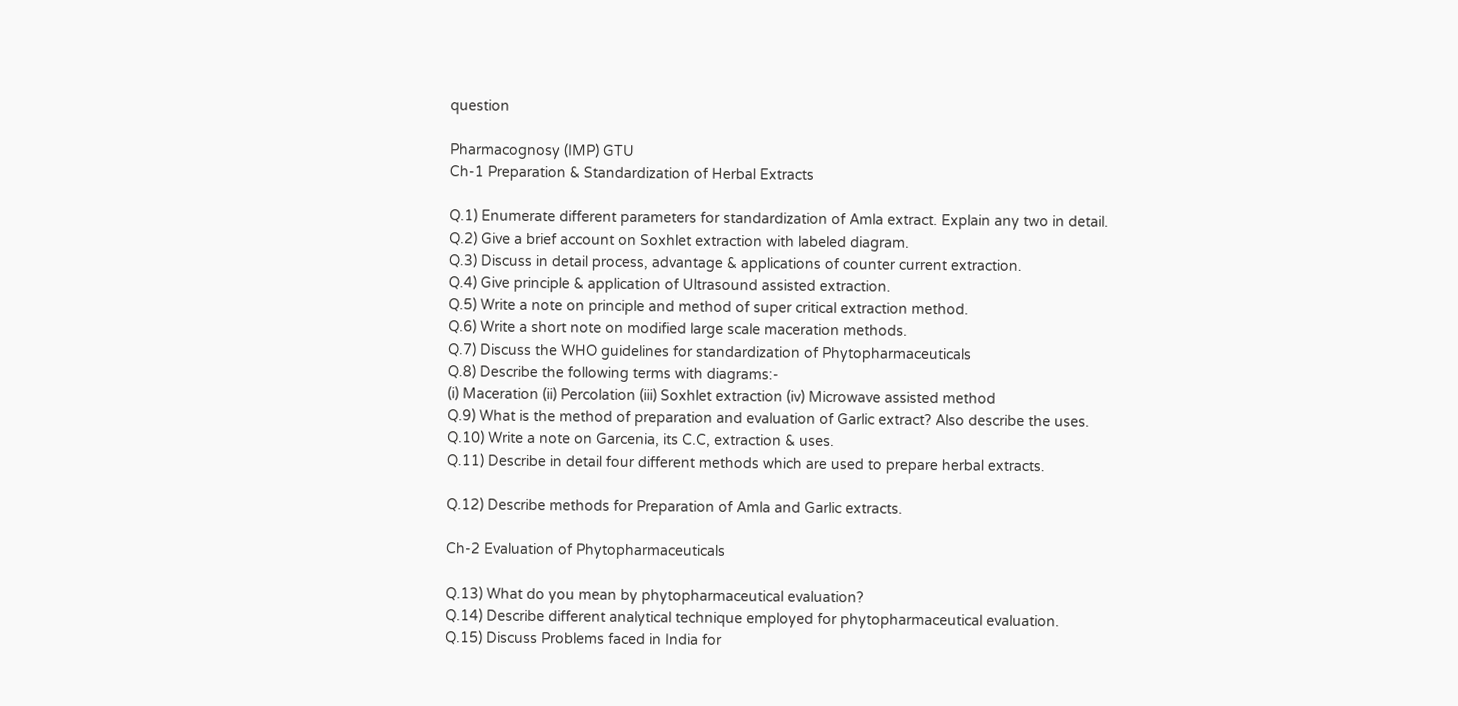question

Pharmacognosy (IMP) GTU
Ch-1 Preparation & Standardization of Herbal Extracts

Q.1) Enumerate different parameters for standardization of Amla extract. Explain any two in detail.
Q.2) Give a brief account on Soxhlet extraction with labeled diagram.
Q.3) Discuss in detail process, advantage & applications of counter current extraction.
Q.4) Give principle & application of Ultrasound assisted extraction.
Q.5) Write a note on principle and method of super critical extraction method.
Q.6) Write a short note on modified large scale maceration methods.
Q.7) Discuss the WHO guidelines for standardization of Phytopharmaceuticals
Q.8) Describe the following terms with diagrams:-
(i) Maceration (ii) Percolation (iii) Soxhlet extraction (iv) Microwave assisted method
Q.9) What is the method of preparation and evaluation of Garlic extract? Also describe the uses.
Q.10) Write a note on Garcenia, its C.C, extraction & uses.
Q.11) Describe in detail four different methods which are used to prepare herbal extracts.

Q.12) Describe methods for Preparation of Amla and Garlic extracts.

Ch-2 Evaluation of Phytopharmaceuticals

Q.13) What do you mean by phytopharmaceutical evaluation?
Q.14) Describe different analytical technique employed for phytopharmaceutical evaluation.
Q.15) Discuss Problems faced in India for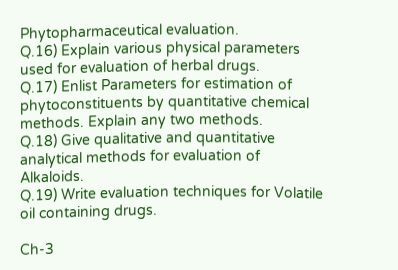Phytopharmaceutical evaluation.
Q.16) Explain various physical parameters used for evaluation of herbal drugs.
Q.17) Enlist Parameters for estimation of phytoconstituents by quantitative chemical methods. Explain any two methods.
Q.18) Give qualitative and quantitative analytical methods for evaluation of Alkaloids.
Q.19) Write evaluation techniques for Volatile oil containing drugs.

Ch-3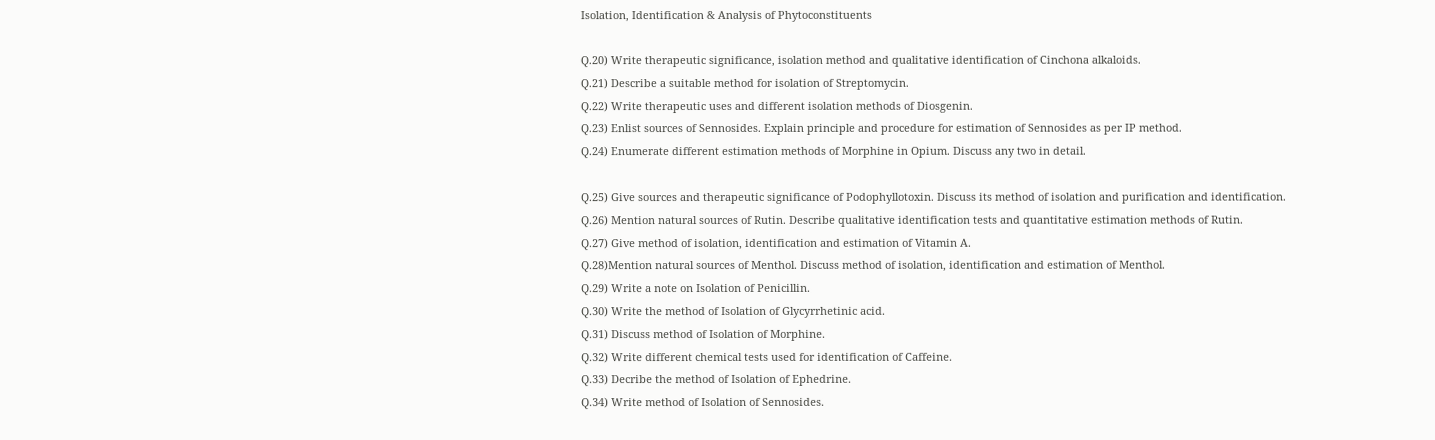Isolation, Identification & Analysis of Phytoconstituents

Q.20) Write therapeutic significance, isolation method and qualitative identification of Cinchona alkaloids.
Q.21) Describe a suitable method for isolation of Streptomycin.
Q.22) Write therapeutic uses and different isolation methods of Diosgenin.
Q.23) Enlist sources of Sennosides. Explain principle and procedure for estimation of Sennosides as per IP method.
Q.24) Enumerate different estimation methods of Morphine in Opium. Discuss any two in detail.

Q.25) Give sources and therapeutic significance of Podophyllotoxin. Discuss its method of isolation and purification and identification.
Q.26) Mention natural sources of Rutin. Describe qualitative identification tests and quantitative estimation methods of Rutin.
Q.27) Give method of isolation, identification and estimation of Vitamin A.
Q.28)Mention natural sources of Menthol. Discuss method of isolation, identification and estimation of Menthol.
Q.29) Write a note on Isolation of Penicillin.
Q.30) Write the method of Isolation of Glycyrrhetinic acid.
Q.31) Discuss method of Isolation of Morphine.
Q.32) Write different chemical tests used for identification of Caffeine.
Q.33) Decribe the method of Isolation of Ephedrine.
Q.34) Write method of Isolation of Sennosides.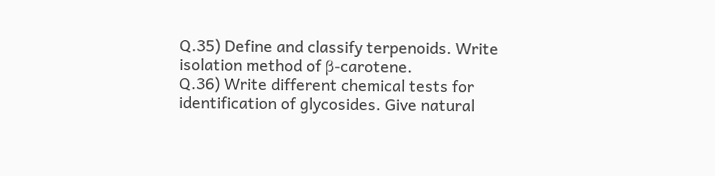Q.35) Define and classify terpenoids. Write isolation method of β-carotene.
Q.36) Write different chemical tests for identification of glycosides. Give natural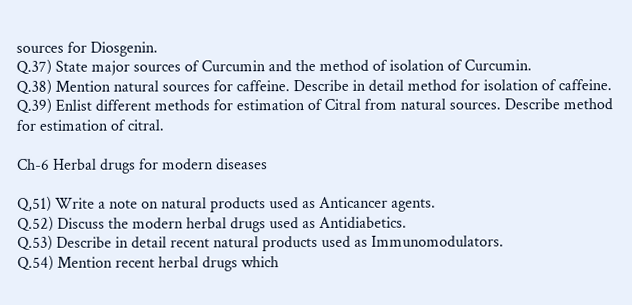sources for Diosgenin.
Q.37) State major sources of Curcumin and the method of isolation of Curcumin.
Q.38) Mention natural sources for caffeine. Describe in detail method for isolation of caffeine.
Q.39) Enlist different methods for estimation of Citral from natural sources. Describe method for estimation of citral.

Ch-6 Herbal drugs for modern diseases

Q,51) Write a note on natural products used as Anticancer agents.
Q.52) Discuss the modern herbal drugs used as Antidiabetics.
Q.53) Describe in detail recent natural products used as Immunomodulators.
Q.54) Mention recent herbal drugs which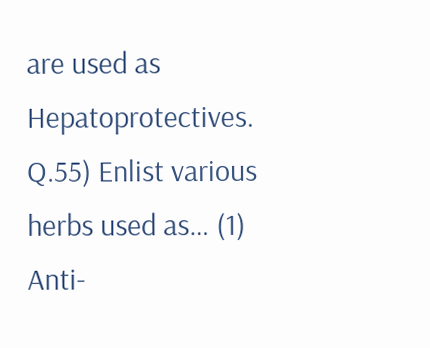are used as Hepatoprotectives.
Q.55) Enlist various herbs used as… (1) Anti-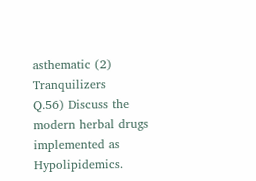asthematic (2) Tranquilizers
Q.56) Discuss the modern herbal drugs implemented as Hypolipidemics.